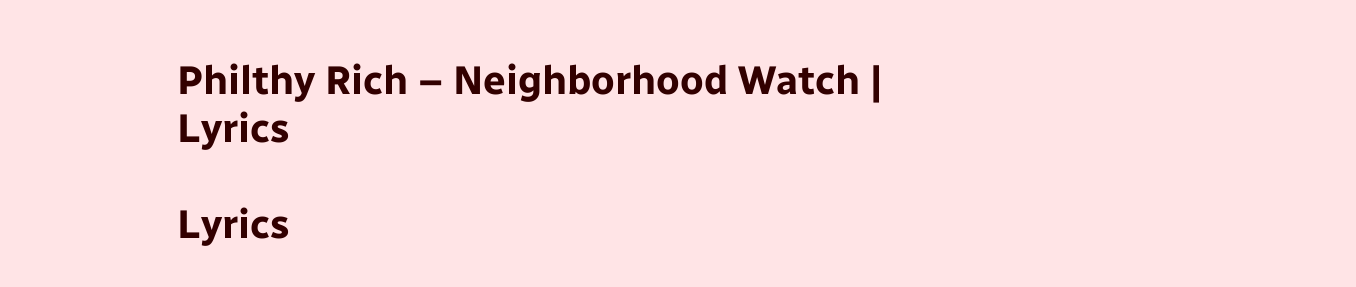Philthy Rich – Neighborhood Watch | Lyrics

Lyrics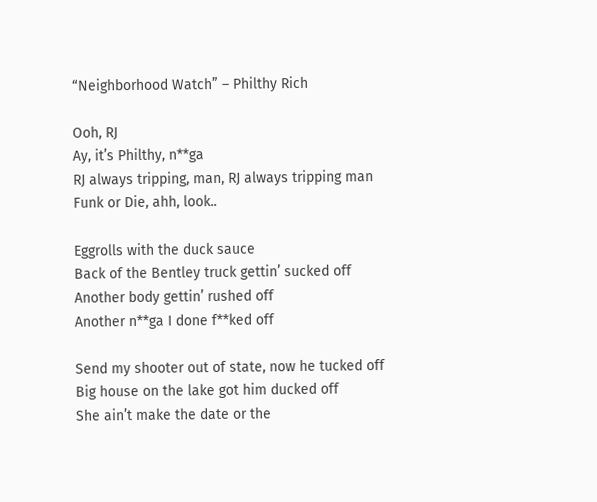“Neighborhood Watch” – Philthy Rich

Ooh, RJ
Ay, it’s Philthy, n**ga
RJ always tripping, man, RJ always tripping man
Funk or Die, ahh, look..

Eggrolls with the duck sauce
Back of the Bentley truck gettin’ sucked off
Another body gettin’ rushed off
Another n**ga I done f**ked off

Send my shooter out of state, now he tucked off
Big house on the lake got him ducked off
She ain’t make the date or the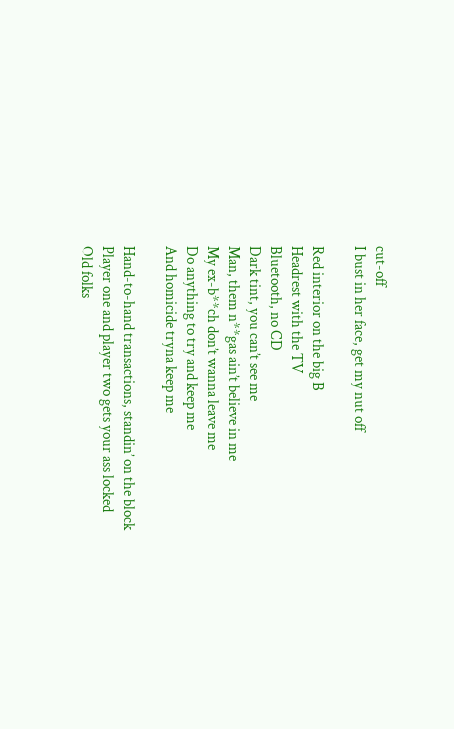cut-off
I bust in her face, get my nut off

Red interior on the big B
Headrest with the TV
Bluetooth, no CD
Dark tint, you can’t see me
Man, them n**gas ain’t believe in me
My ex-b**ch don’t wanna leave me
Do anything to try and keep me
And homicide tryna keep me

Hand-to-hand transactions, standin’ on the block
Player one and player two gets your ass locked
Old folks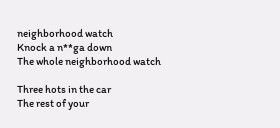neighborhood watch
Knock a n**ga down
The whole neighborhood watch

Three hots in the car
The rest of your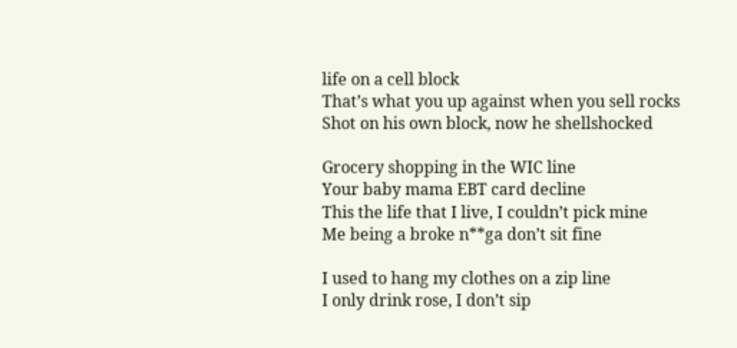life on a cell block
That’s what you up against when you sell rocks
Shot on his own block, now he shellshocked

Grocery shopping in the WIC line
Your baby mama EBT card decline
This the life that I live, I couldn’t pick mine
Me being a broke n**ga don’t sit fine

I used to hang my clothes on a zip line
I only drink rose, I don’t sip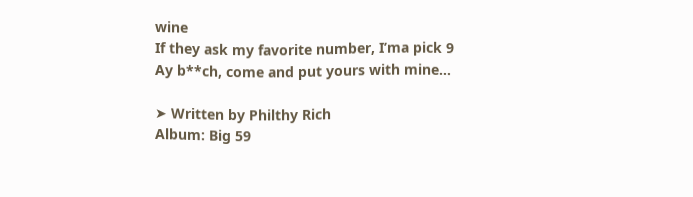wine
If they ask my favorite number, I’ma pick 9
Ay b**ch, come and put yours with mine…

➤ Written by Philthy Rich
Album: Big 59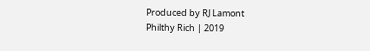Produced by RJ Lamont
Philthy Rich | 2019